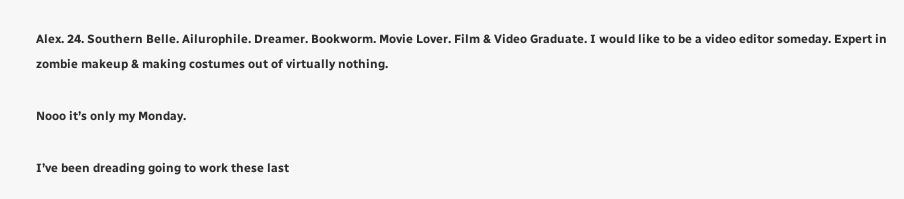Alex. 24. Southern Belle. Ailurophile. Dreamer. Bookworm. Movie Lover. Film & Video Graduate. I would like to be a video editor someday. Expert in zombie makeup & making costumes out of virtually nothing.

Nooo it’s only my Monday.

I’ve been dreading going to work these last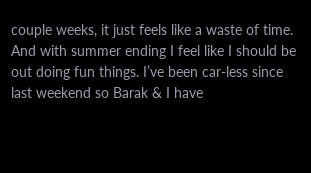couple weeks, it just feels like a waste of time. And with summer ending I feel like I should be out doing fun things. I’ve been car-less since last weekend so Barak & I have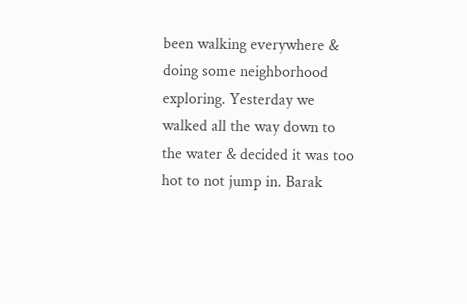been walking everywhere & doing some neighborhood exploring. Yesterday we walked all the way down to the water & decided it was too hot to not jump in. Barak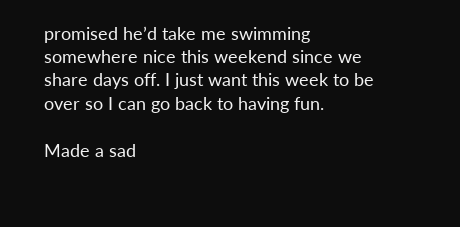promised he’d take me swimming somewhere nice this weekend since we share days off. I just want this week to be over so I can go back to having fun.

Made a sad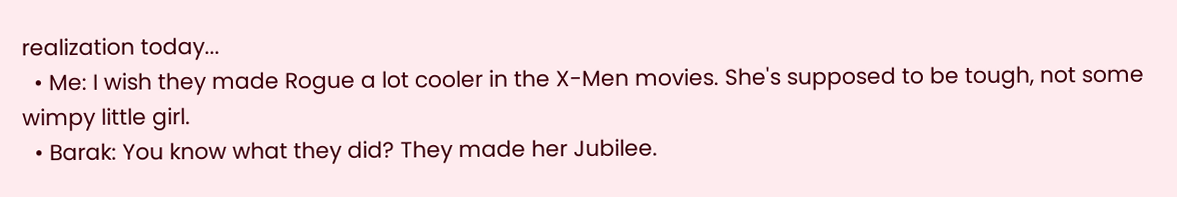realization today...
  • Me: I wish they made Rogue a lot cooler in the X-Men movies. She's supposed to be tough, not some wimpy little girl.
  • Barak: You know what they did? They made her Jubilee.